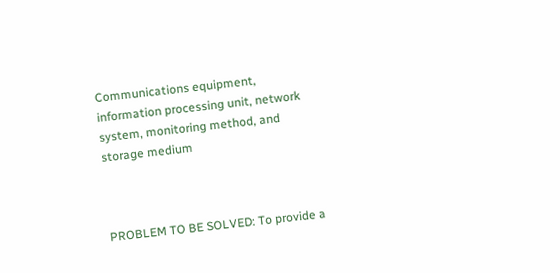Communications equipment, information processing unit, network system, monitoring method, and storage medium



PROBLEM TO BE SOLVED: To provide a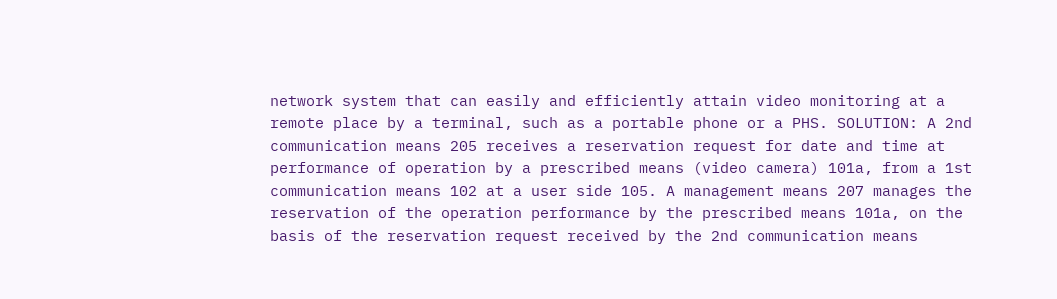network system that can easily and efficiently attain video monitoring at a remote place by a terminal, such as a portable phone or a PHS. SOLUTION: A 2nd communication means 205 receives a reservation request for date and time at performance of operation by a prescribed means (video camera) 101a, from a 1st communication means 102 at a user side 105. A management means 207 manages the reservation of the operation performance by the prescribed means 101a, on the basis of the reservation request received by the 2nd communication means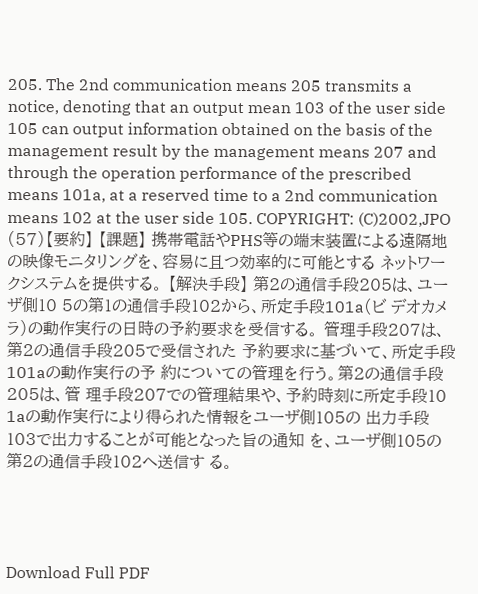205. The 2nd communication means 205 transmits a notice, denoting that an output mean 103 of the user side 105 can output information obtained on the basis of the management result by the management means 207 and through the operation performance of the prescribed means 101a, at a reserved time to a 2nd communication means 102 at the user side 105. COPYRIGHT: (C)2002,JPO
(57)【要約】 【課題】 携帯電話やPHS等の端末装置による遠隔地 の映像モニタリングを、容易に且つ効率的に可能とする ネットワークシステムを提供する。 【解決手段】 第2の通信手段205は、ユーザ側10 5の第1の通信手段102から、所定手段101a(ビ デオカメラ)の動作実行の日時の予約要求を受信する。 管理手段207は、第2の通信手段205で受信された 予約要求に基づいて、所定手段101aの動作実行の予 約についての管理を行う。第2の通信手段205は、管 理手段207での管理結果や、予約時刻に所定手段10 1aの動作実行により得られた情報をユーザ側105の 出力手段103で出力することが可能となった旨の通知 を、ユーザ側105の第2の通信手段102へ送信す る。




Download Full PDF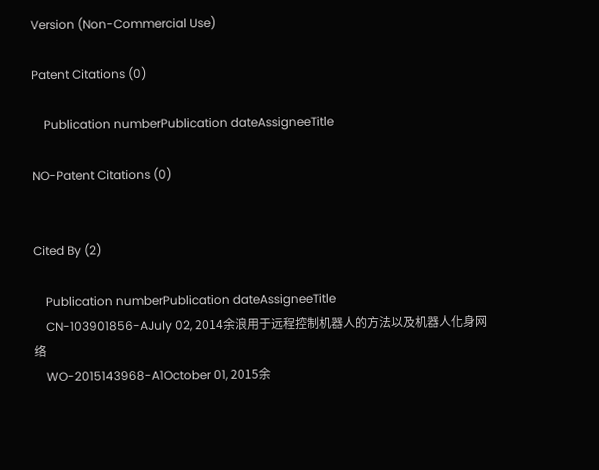Version (Non-Commercial Use)

Patent Citations (0)

    Publication numberPublication dateAssigneeTitle

NO-Patent Citations (0)


Cited By (2)

    Publication numberPublication dateAssigneeTitle
    CN-103901856-AJuly 02, 2014余浪用于远程控制机器人的方法以及机器人化身网络
    WO-2015143968-A1October 01, 2015余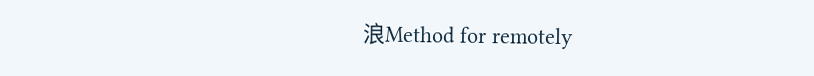浪Method for remotely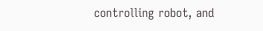controlling robot, and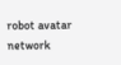robot avatar network